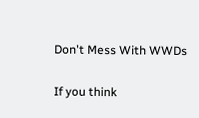Don't Mess With WWDs

If you think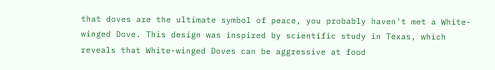that doves are the ultimate symbol of peace, you probably haven't met a White-winged Dove. This design was inspired by scientific study in Texas, which reveals that White-winged Doves can be aggressive at food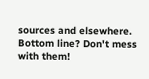sources and elsewhere. Bottom line? Don't mess with them!